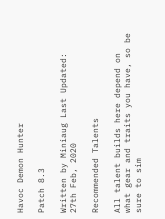Havoc Demon Hunter

Patch 8.3

Written by Miniaug Last Updated: 27th Feb, 2020

Recommended Talents

All talent builds here depend on what gear and traits you have, so be sure to sim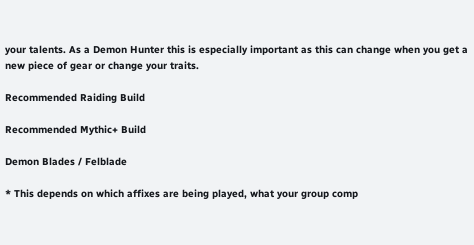your talents. As a Demon Hunter this is especially important as this can change when you get a new piece of gear or change your traits.

Recommended Raiding Build

Recommended Mythic+ Build

Demon Blades / Felblade

* This depends on which affixes are being played, what your group comp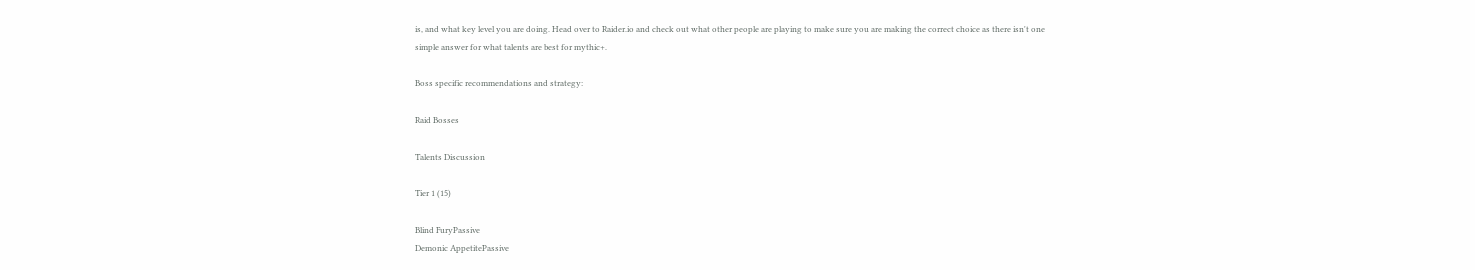is, and what key level you are doing. Head over to Raider.io and check out what other people are playing to make sure you are making the correct choice as there isn't one simple answer for what talents are best for mythic+.

Boss specific recommendations and strategy:

Raid Bosses

Talents Discussion

Tier 1 (15)

Blind FuryPassive
Demonic AppetitePassive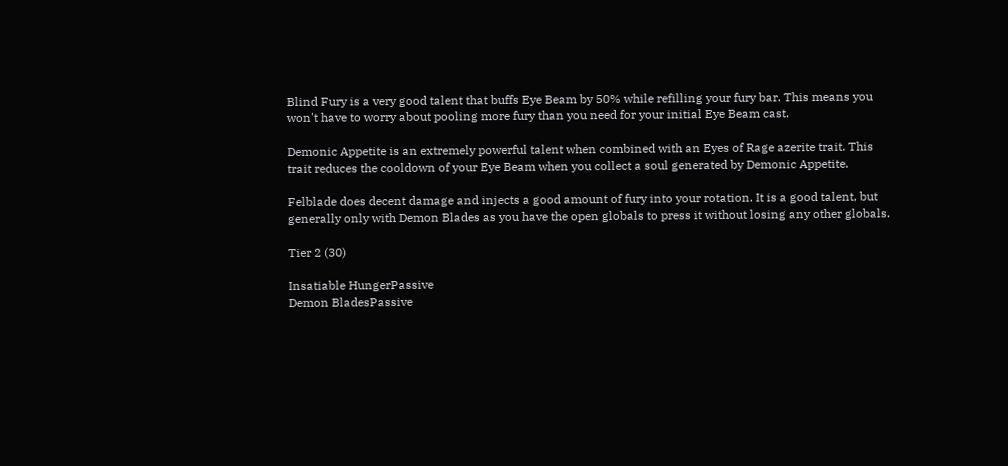Blind Fury is a very good talent that buffs Eye Beam by 50% while refilling your fury bar. This means you won't have to worry about pooling more fury than you need for your initial Eye Beam cast.

Demonic Appetite is an extremely powerful talent when combined with an Eyes of Rage azerite trait. This trait reduces the cooldown of your Eye Beam when you collect a soul generated by Demonic Appetite.

Felblade does decent damage and injects a good amount of fury into your rotation. It is a good talent, but generally only with Demon Blades as you have the open globals to press it without losing any other globals.

Tier 2 (30)

Insatiable HungerPassive
Demon BladesPassive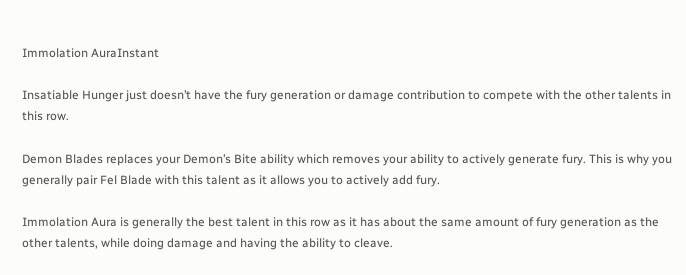Immolation AuraInstant

Insatiable Hunger just doesn’t have the fury generation or damage contribution to compete with the other talents in this row.

Demon Blades replaces your Demon’s Bite ability which removes your ability to actively generate fury. This is why you generally pair Fel Blade with this talent as it allows you to actively add fury.

Immolation Aura is generally the best talent in this row as it has about the same amount of fury generation as the other talents, while doing damage and having the ability to cleave.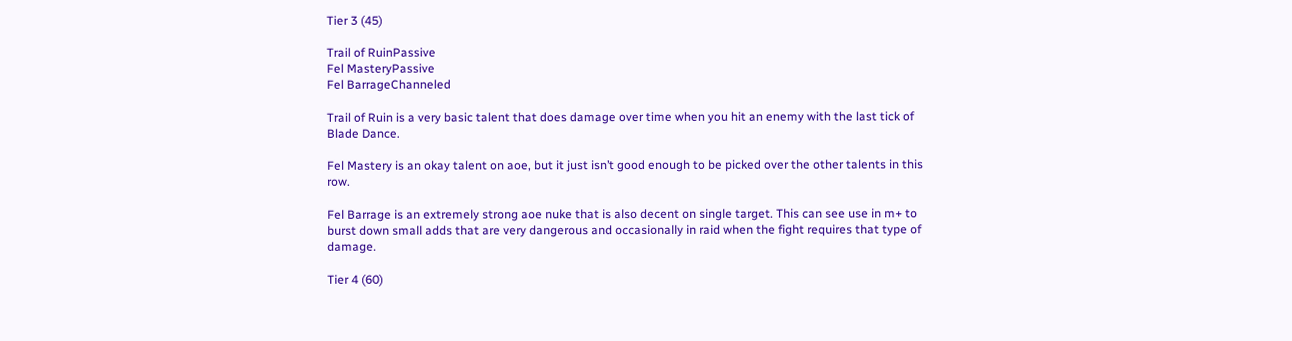Tier 3 (45)

Trail of RuinPassive
Fel MasteryPassive
Fel BarrageChanneled

Trail of Ruin is a very basic talent that does damage over time when you hit an enemy with the last tick of Blade Dance.

Fel Mastery is an okay talent on aoe, but it just isn’t good enough to be picked over the other talents in this row.

Fel Barrage is an extremely strong aoe nuke that is also decent on single target. This can see use in m+ to burst down small adds that are very dangerous and occasionally in raid when the fight requires that type of damage.

Tier 4 (60)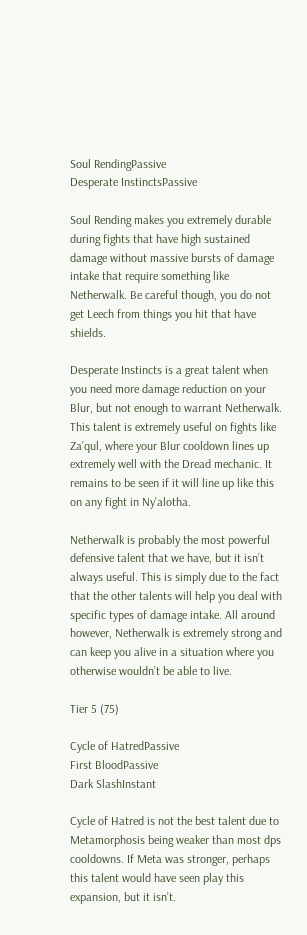Soul RendingPassive
Desperate InstinctsPassive

Soul Rending makes you extremely durable during fights that have high sustained damage without massive bursts of damage intake that require something like Netherwalk. Be careful though, you do not get Leech from things you hit that have shields.

Desperate Instincts is a great talent when you need more damage reduction on your Blur, but not enough to warrant Netherwalk. This talent is extremely useful on fights like Za’qul, where your Blur cooldown lines up extremely well with the Dread mechanic. It remains to be seen if it will line up like this on any fight in Ny’alotha.

Netherwalk is probably the most powerful defensive talent that we have, but it isn’t always useful. This is simply due to the fact that the other talents will help you deal with specific types of damage intake. All around however, Netherwalk is extremely strong and can keep you alive in a situation where you otherwise wouldn’t be able to live.

Tier 5 (75)

Cycle of HatredPassive
First BloodPassive
Dark SlashInstant

Cycle of Hatred is not the best talent due to Metamorphosis being weaker than most dps cooldowns. If Meta was stronger, perhaps this talent would have seen play this expansion, but it isn’t.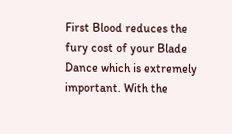First Blood reduces the fury cost of your Blade Dance which is extremely important. With the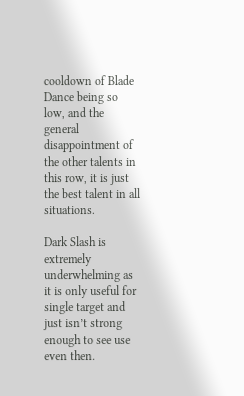cooldown of Blade Dance being so low, and the general disappointment of the other talents in this row, it is just the best talent in all situations.

Dark Slash is extremely underwhelming as it is only useful for single target and just isn’t strong enough to see use even then.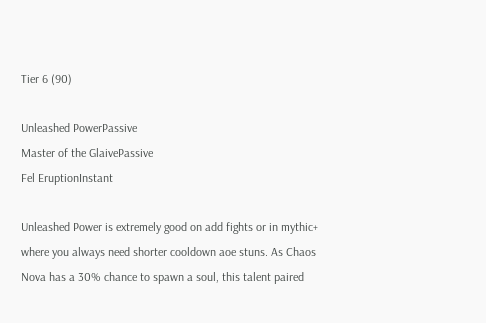Tier 6 (90)

Unleashed PowerPassive
Master of the GlaivePassive
Fel EruptionInstant

Unleashed Power is extremely good on add fights or in mythic+ where you always need shorter cooldown aoe stuns. As Chaos Nova has a 30% chance to spawn a soul, this talent paired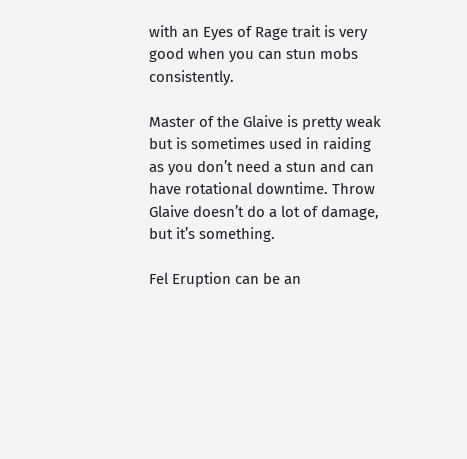with an Eyes of Rage trait is very good when you can stun mobs consistently.

Master of the Glaive is pretty weak but is sometimes used in raiding as you don’t need a stun and can have rotational downtime. Throw Glaive doesn’t do a lot of damage, but it’s something.

Fel Eruption can be an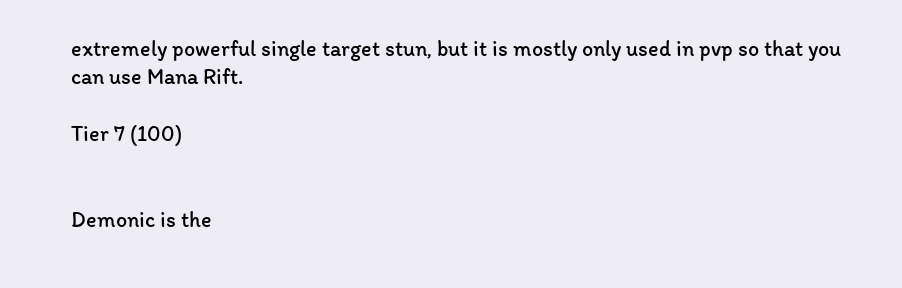extremely powerful single target stun, but it is mostly only used in pvp so that you can use Mana Rift.

Tier 7 (100)


Demonic is the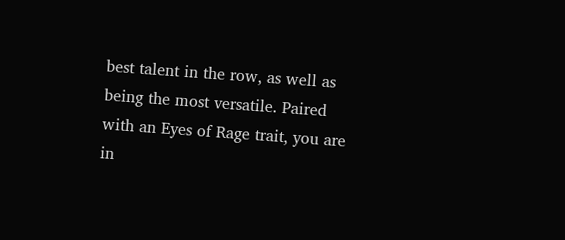best talent in the row, as well as being the most versatile. Paired with an Eyes of Rage trait, you are in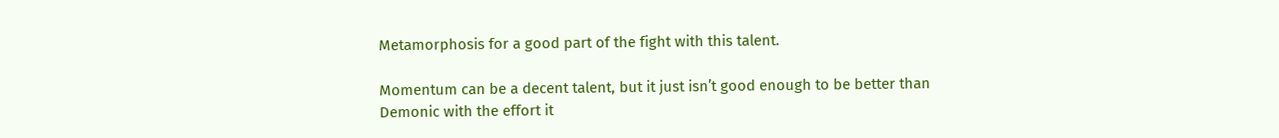Metamorphosis for a good part of the fight with this talent.

Momentum can be a decent talent, but it just isn’t good enough to be better than Demonic with the effort it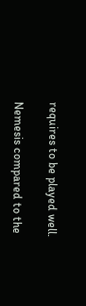requires to be played well.

Nemesis compared to the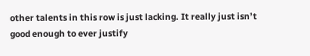other talents in this row is just lacking. It really just isn’t good enough to ever justify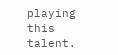playing this talent.